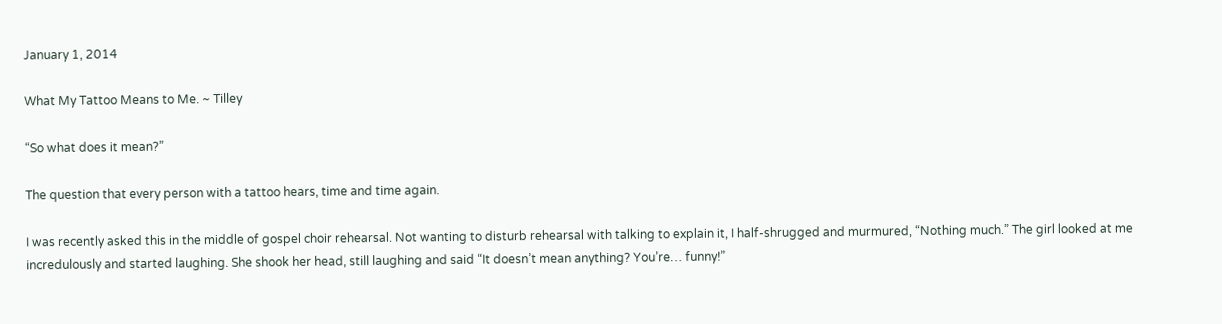January 1, 2014

What My Tattoo Means to Me. ~ Tilley

“So what does it mean?”

The question that every person with a tattoo hears, time and time again.

I was recently asked this in the middle of gospel choir rehearsal. Not wanting to disturb rehearsal with talking to explain it, I half-shrugged and murmured, “Nothing much.” The girl looked at me incredulously and started laughing. She shook her head, still laughing and said “It doesn’t mean anything? You’re… funny!”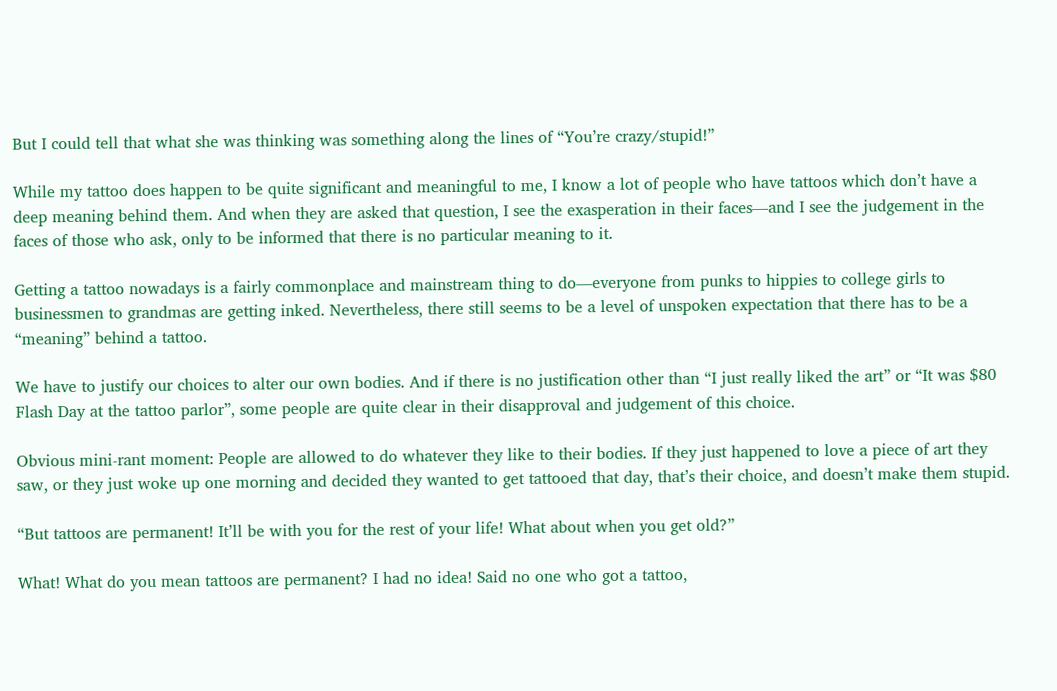But I could tell that what she was thinking was something along the lines of “You’re crazy/stupid!”

While my tattoo does happen to be quite significant and meaningful to me, I know a lot of people who have tattoos which don’t have a deep meaning behind them. And when they are asked that question, I see the exasperation in their faces—and I see the judgement in the faces of those who ask, only to be informed that there is no particular meaning to it.

Getting a tattoo nowadays is a fairly commonplace and mainstream thing to do—everyone from punks to hippies to college girls to businessmen to grandmas are getting inked. Nevertheless, there still seems to be a level of unspoken expectation that there has to be a “meaning” behind a tattoo.

We have to justify our choices to alter our own bodies. And if there is no justification other than “I just really liked the art” or “It was $80 Flash Day at the tattoo parlor”, some people are quite clear in their disapproval and judgement of this choice.

Obvious mini-rant moment: People are allowed to do whatever they like to their bodies. If they just happened to love a piece of art they saw, or they just woke up one morning and decided they wanted to get tattooed that day, that’s their choice, and doesn’t make them stupid.

“But tattoos are permanent! It’ll be with you for the rest of your life! What about when you get old?”

What! What do you mean tattoos are permanent? I had no idea! Said no one who got a tattoo,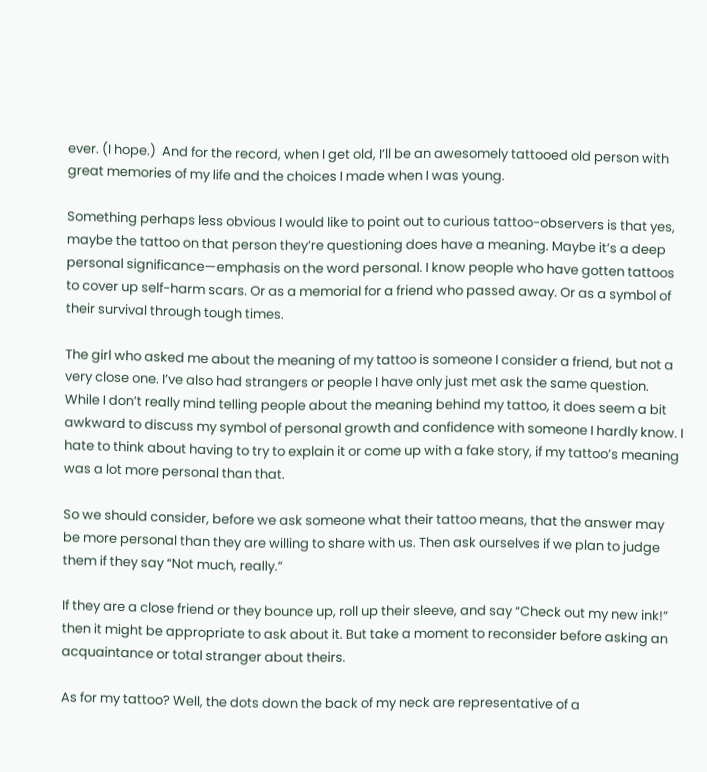ever. (I hope.)  And for the record, when I get old, I’ll be an awesomely tattooed old person with great memories of my life and the choices I made when I was young.

Something perhaps less obvious I would like to point out to curious tattoo-observers is that yes, maybe the tattoo on that person they’re questioning does have a meaning. Maybe it’s a deep personal significance—emphasis on the word personal. I know people who have gotten tattoos to cover up self-harm scars. Or as a memorial for a friend who passed away. Or as a symbol of their survival through tough times.

The girl who asked me about the meaning of my tattoo is someone I consider a friend, but not a very close one. I’ve also had strangers or people I have only just met ask the same question. While I don’t really mind telling people about the meaning behind my tattoo, it does seem a bit awkward to discuss my symbol of personal growth and confidence with someone I hardly know. I hate to think about having to try to explain it or come up with a fake story, if my tattoo’s meaning was a lot more personal than that.

So we should consider, before we ask someone what their tattoo means, that the answer may be more personal than they are willing to share with us. Then ask ourselves if we plan to judge them if they say “Not much, really.”

If they are a close friend or they bounce up, roll up their sleeve, and say “Check out my new ink!” then it might be appropriate to ask about it. But take a moment to reconsider before asking an acquaintance or total stranger about theirs.

As for my tattoo? Well, the dots down the back of my neck are representative of a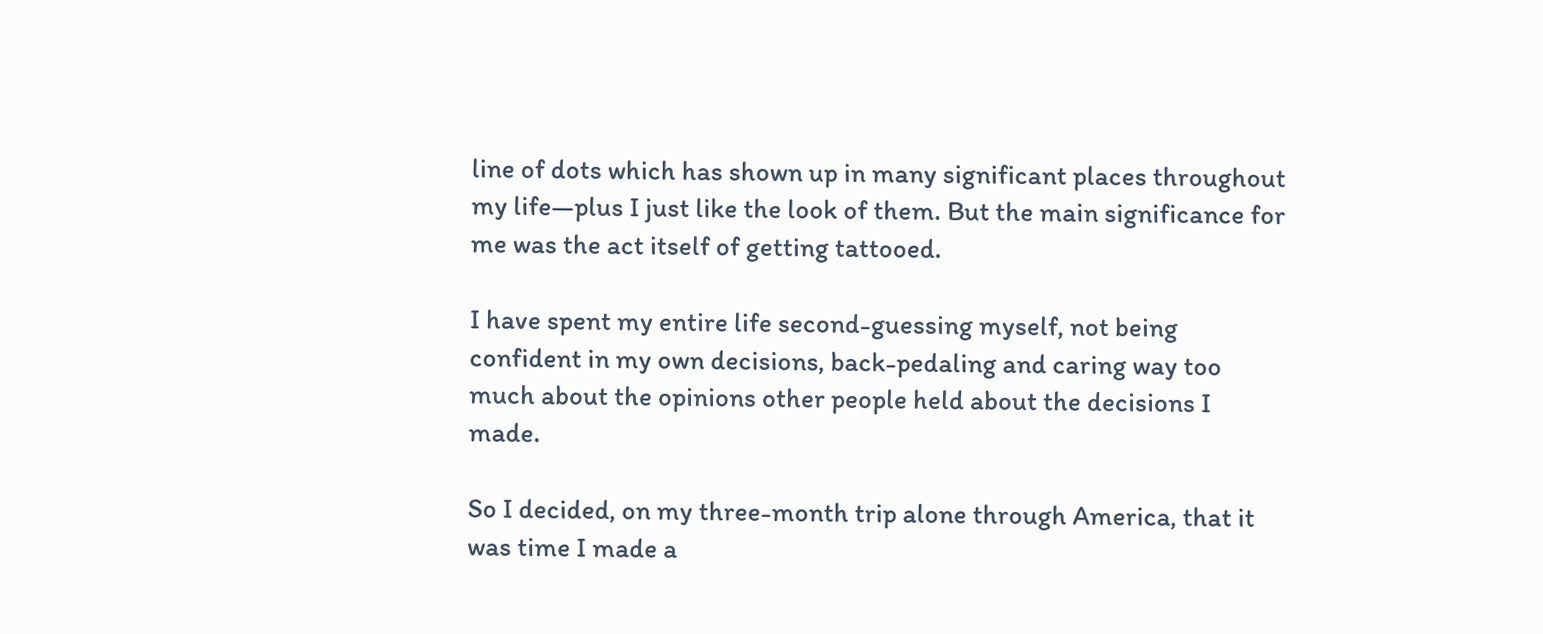line of dots which has shown up in many significant places throughout my life—plus I just like the look of them. But the main significance for me was the act itself of getting tattooed.

I have spent my entire life second-guessing myself, not being confident in my own decisions, back-pedaling and caring way too much about the opinions other people held about the decisions I made.

So I decided, on my three-month trip alone through America, that it was time I made a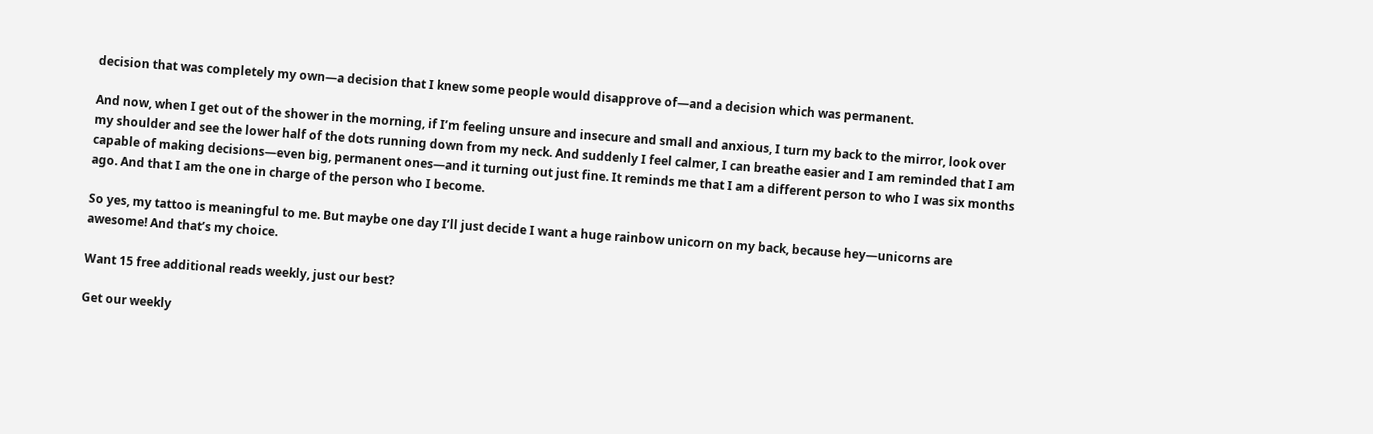decision that was completely my own—a decision that I knew some people would disapprove of—and a decision which was permanent.

And now, when I get out of the shower in the morning, if I’m feeling unsure and insecure and small and anxious, I turn my back to the mirror, look over my shoulder and see the lower half of the dots running down from my neck. And suddenly I feel calmer, I can breathe easier and I am reminded that I am capable of making decisions—even big, permanent ones—and it turning out just fine. It reminds me that I am a different person to who I was six months ago. And that I am the one in charge of the person who I become.

So yes, my tattoo is meaningful to me. But maybe one day I’ll just decide I want a huge rainbow unicorn on my back, because hey—unicorns are awesome! And that’s my choice.

Want 15 free additional reads weekly, just our best?

Get our weekly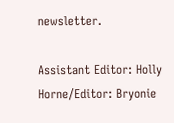newsletter.

Assistant Editor: Holly Horne/Editor: Bryonie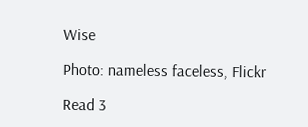Wise

Photo: nameless faceless, Flickr

Read 3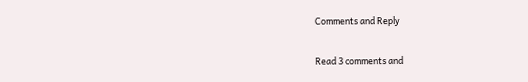Comments and Reply

Read 3 comments and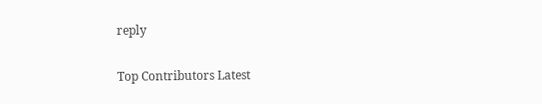reply

Top Contributors Latest